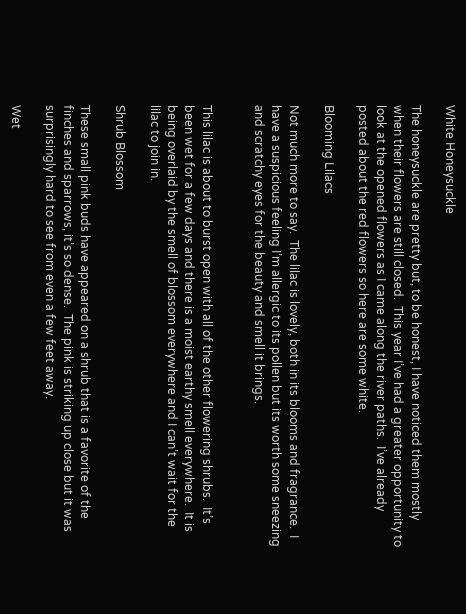White Honeysuckle

The honeysuckle are pretty but, to be honest, I have noticed them mostly when their flowers are still closed.  This year I’ve had a greater opportunity to look at the opened flowers as I came along the river paths.  I’ve already posted about the red flowers so here are some white.

Blooming Lilacs

Not much more to say.  The lilac is lovely, both in its blooms and fragrance.  I have a suspicious feeling I’m allergic to its pollen but its worth some sneezing and scratchy eyes for the beauty and smell it brings.


This lilac is about to burst open with all of the other flowering shrubs.  It’s been wet for a few days and there is a moist earthy smell everywhere.  It is being overlaid by the smell of blossom everywhere and I can’t wait for the lilac to join in.

Shrub Blossom

These small pink buds have appeared on a shrub that is a favorite of the finches and sparrows, it’s so dense.  The pink is striking up close but it was surprisingly hard to see from even a few feet away.

Wet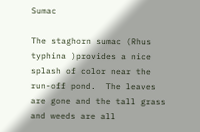Sumac

The staghorn sumac (Rhus typhina )provides a nice splash of color near the run-off pond.  The leaves are gone and the tall grass and weeds are all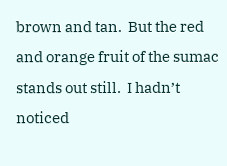brown and tan.  But the red and orange fruit of the sumac stands out still.  I hadn’t noticed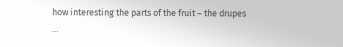how interesting the parts of the fruit – the drupes …